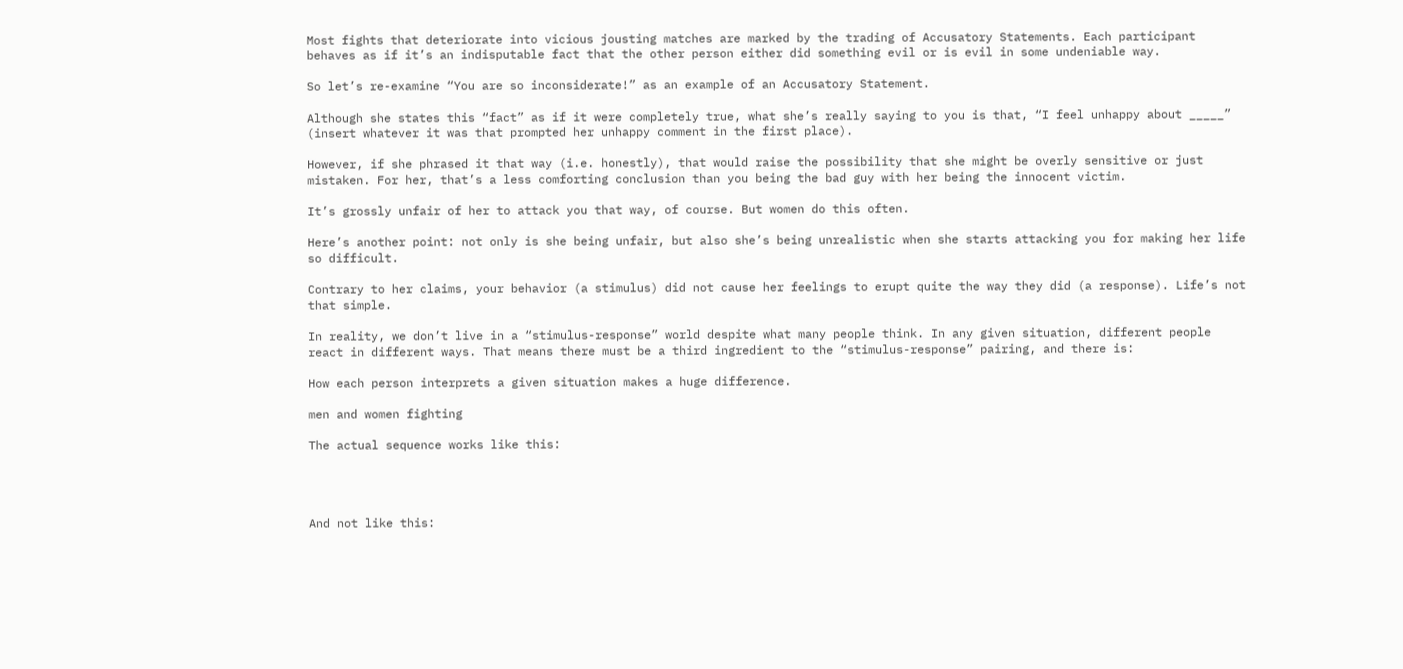Most fights that deteriorate into vicious jousting matches are marked by the trading of Accusatory Statements. Each participant behaves as if it’s an indisputable fact that the other person either did something evil or is evil in some undeniable way.

So let’s re-examine “You are so inconsiderate!” as an example of an Accusatory Statement.

Although she states this “fact” as if it were completely true, what she’s really saying to you is that, “I feel unhappy about _____” (insert whatever it was that prompted her unhappy comment in the first place).

However, if she phrased it that way (i.e. honestly), that would raise the possibility that she might be overly sensitive or just mistaken. For her, that’s a less comforting conclusion than you being the bad guy with her being the innocent victim.

It’s grossly unfair of her to attack you that way, of course. But women do this often.

Here’s another point: not only is she being unfair, but also she’s being unrealistic when she starts attacking you for making her life so difficult.

Contrary to her claims, your behavior (a stimulus) did not cause her feelings to erupt quite the way they did (a response). Life’s not that simple.

In reality, we don’t live in a “stimulus-response” world despite what many people think. In any given situation, different people react in different ways. That means there must be a third ingredient to the “stimulus-response” pairing, and there is:

How each person interprets a given situation makes a huge difference.

men and women fighting

The actual sequence works like this:




And not like this: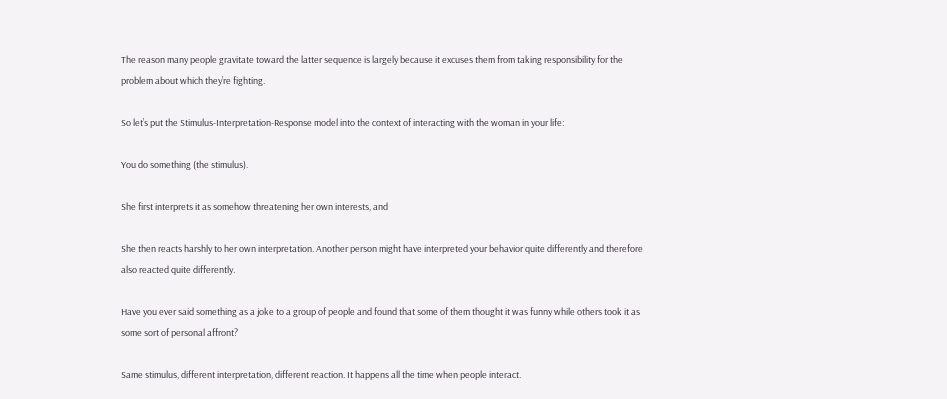The reason many people gravitate toward the latter sequence is largely because it excuses them from taking responsibility for the problem about which they’re fighting.

So let’s put the Stimulus-Interpretation-Response model into the context of interacting with the woman in your life:

You do something (the stimulus).

She first interprets it as somehow threatening her own interests, and

She then reacts harshly to her own interpretation. Another person might have interpreted your behavior quite differently and therefore also reacted quite differently.

Have you ever said something as a joke to a group of people and found that some of them thought it was funny while others took it as some sort of personal affront?

Same stimulus, different interpretation, different reaction. It happens all the time when people interact.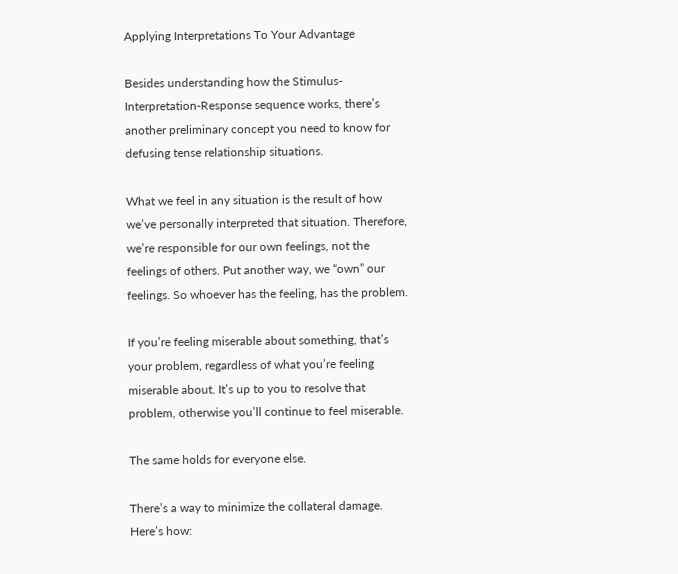Applying Interpretations To Your Advantage

Besides understanding how the Stimulus-Interpretation-Response sequence works, there’s another preliminary concept you need to know for defusing tense relationship situations.

What we feel in any situation is the result of how we’ve personally interpreted that situation. Therefore, we’re responsible for our own feelings, not the feelings of others. Put another way, we “own” our feelings. So whoever has the feeling, has the problem.

If you’re feeling miserable about something, that’s your problem, regardless of what you’re feeling miserable about. It’s up to you to resolve that problem, otherwise you’ll continue to feel miserable.

The same holds for everyone else.

There’s a way to minimize the collateral damage. Here’s how: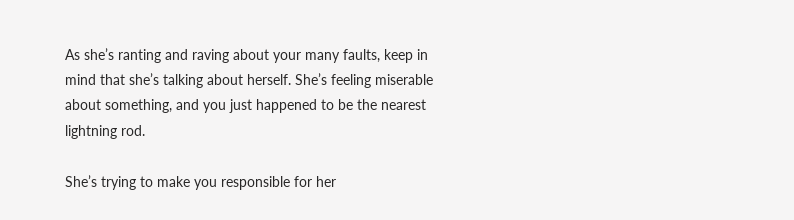As she’s ranting and raving about your many faults, keep in mind that she’s talking about herself. She’s feeling miserable about something, and you just happened to be the nearest lightning rod.

She’s trying to make you responsible for her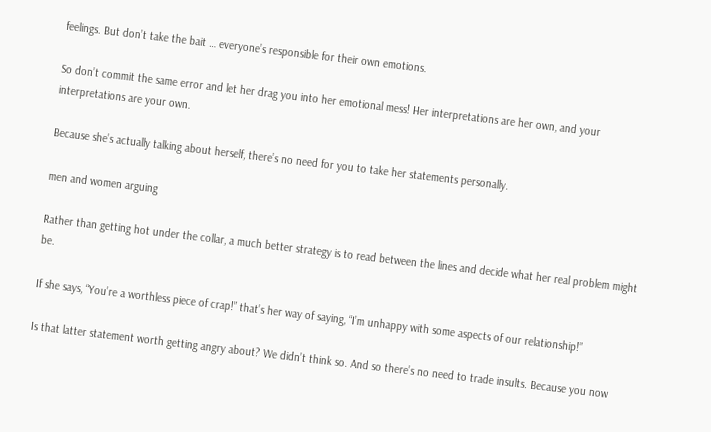feelings. But don’t take the bait … everyone’s responsible for their own emotions.

So don’t commit the same error and let her drag you into her emotional mess! Her interpretations are her own, and your interpretations are your own.

Because she’s actually talking about herself, there’s no need for you to take her statements personally.

men and women arguing

Rather than getting hot under the collar, a much better strategy is to read between the lines and decide what her real problem might be.

If she says, “You’re a worthless piece of crap!” that’s her way of saying, “I’m unhappy with some aspects of our relationship!”

Is that latter statement worth getting angry about? We didn’t think so. And so there’s no need to trade insults. Because you now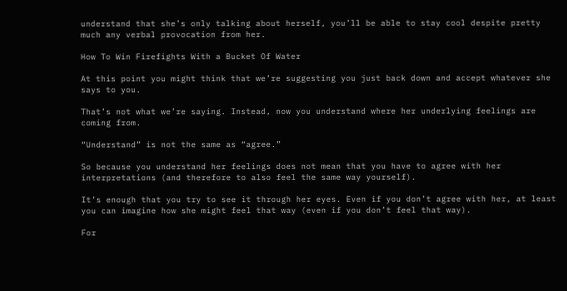understand that she’s only talking about herself, you’ll be able to stay cool despite pretty much any verbal provocation from her.

How To Win Firefights With a Bucket Of Water

At this point you might think that we’re suggesting you just back down and accept whatever she says to you.

That’s not what we’re saying. Instead, now you understand where her underlying feelings are coming from.

“Understand” is not the same as “agree.”

So because you understand her feelings does not mean that you have to agree with her interpretations (and therefore to also feel the same way yourself).

It’s enough that you try to see it through her eyes. Even if you don’t agree with her, at least you can imagine how she might feel that way (even if you don’t feel that way).

For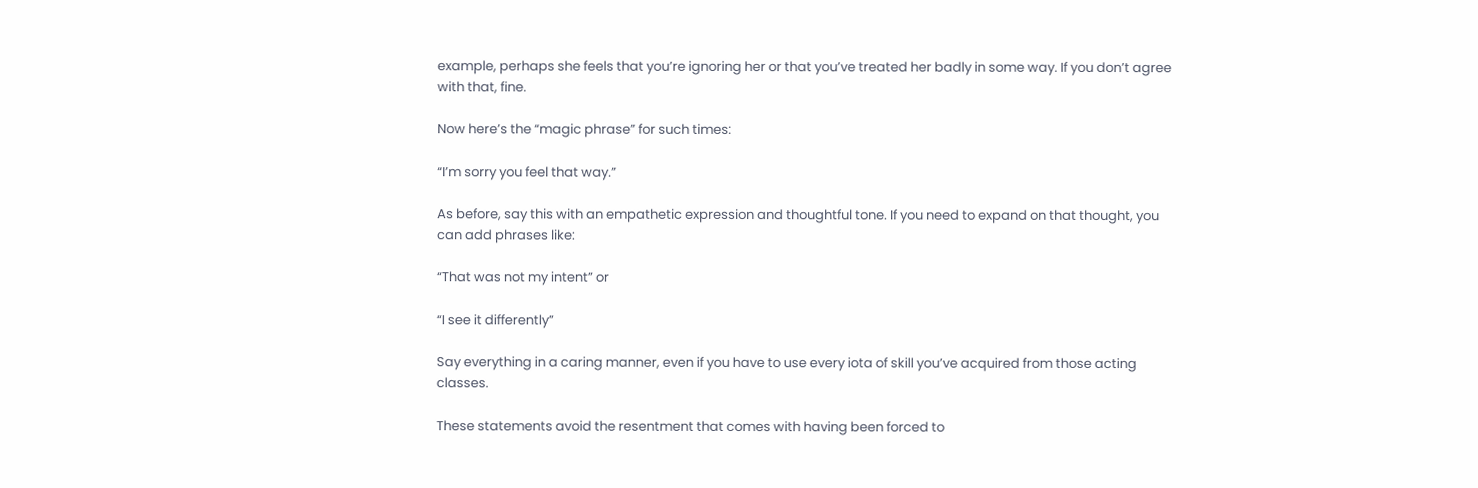example, perhaps she feels that you’re ignoring her or that you’ve treated her badly in some way. If you don’t agree with that, fine.

Now here’s the “magic phrase” for such times:

“I’m sorry you feel that way.”

As before, say this with an empathetic expression and thoughtful tone. If you need to expand on that thought, you can add phrases like:

“That was not my intent” or

“I see it differently”

Say everything in a caring manner, even if you have to use every iota of skill you’ve acquired from those acting classes.

These statements avoid the resentment that comes with having been forced to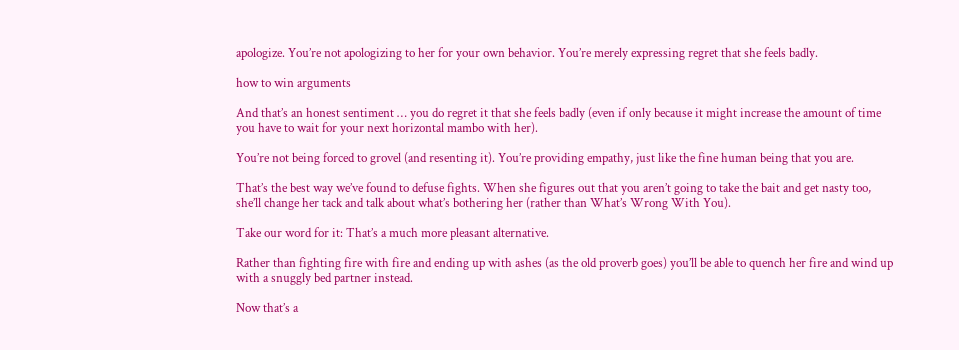apologize. You’re not apologizing to her for your own behavior. You’re merely expressing regret that she feels badly.

how to win arguments

And that’s an honest sentiment … you do regret it that she feels badly (even if only because it might increase the amount of time you have to wait for your next horizontal mambo with her).

You’re not being forced to grovel (and resenting it). You’re providing empathy, just like the fine human being that you are.

That’s the best way we’ve found to defuse fights. When she figures out that you aren’t going to take the bait and get nasty too, she’ll change her tack and talk about what’s bothering her (rather than What’s Wrong With You).

Take our word for it: That’s a much more pleasant alternative.

Rather than fighting fire with fire and ending up with ashes (as the old proverb goes) you’ll be able to quench her fire and wind up with a snuggly bed partner instead.

Now that’s a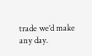trade we’d make any day.